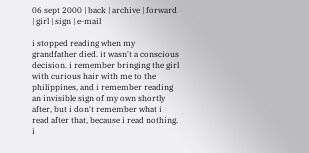06 sept 2000 | back | archive | forward | girl | sign | e-mail

i stopped reading when my grandfather died. it wasn't a conscious decision. i remember bringing the girl with curious hair with me to the philippines, and i remember reading an invisible sign of my own shortly after, but i don't remember what i read after that, because i read nothing. i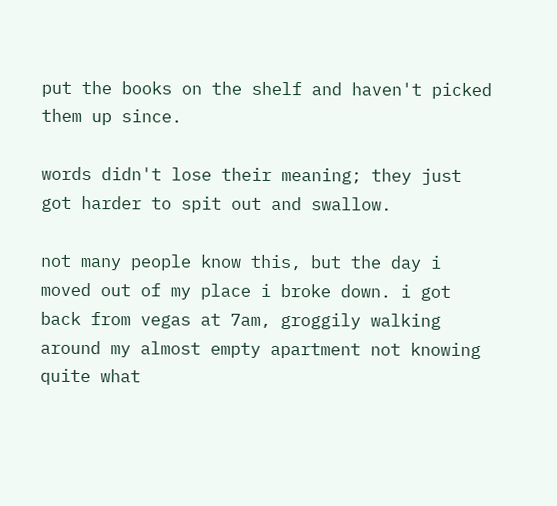put the books on the shelf and haven't picked them up since.

words didn't lose their meaning; they just got harder to spit out and swallow.

not many people know this, but the day i moved out of my place i broke down. i got back from vegas at 7am, groggily walking around my almost empty apartment not knowing quite what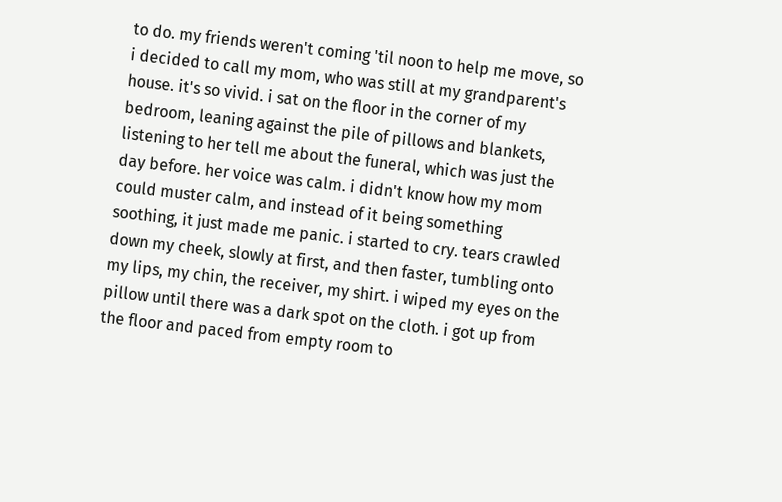to do. my friends weren't coming 'til noon to help me move, so i decided to call my mom, who was still at my grandparent's house. it's so vivid. i sat on the floor in the corner of my bedroom, leaning against the pile of pillows and blankets, listening to her tell me about the funeral, which was just the day before. her voice was calm. i didn't know how my mom could muster calm, and instead of it being something soothing, it just made me panic. i started to cry. tears crawled down my cheek, slowly at first, and then faster, tumbling onto my lips, my chin, the receiver, my shirt. i wiped my eyes on the pillow until there was a dark spot on the cloth. i got up from the floor and paced from empty room to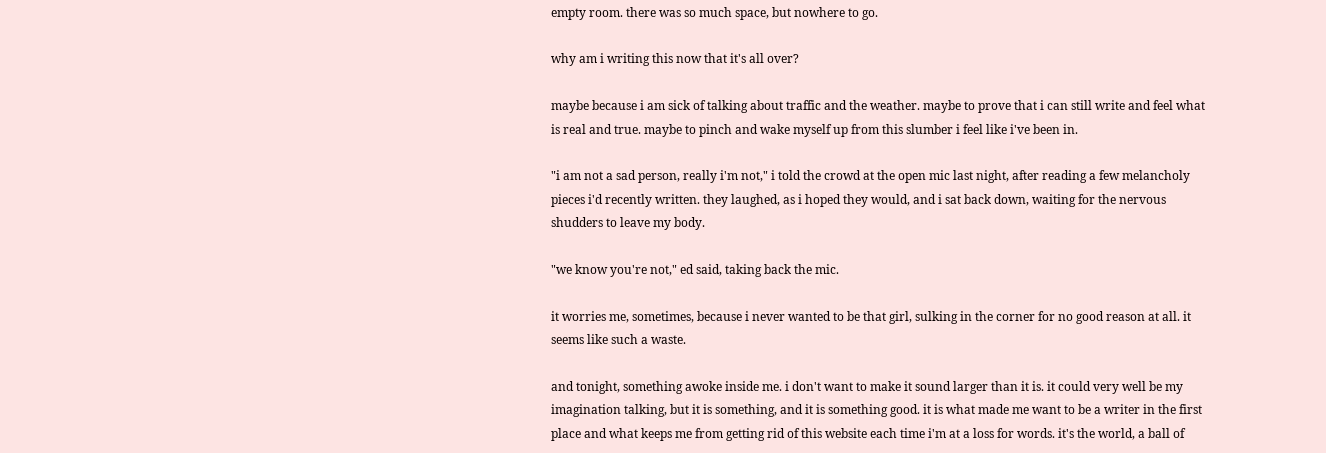empty room. there was so much space, but nowhere to go.

why am i writing this now that it's all over?

maybe because i am sick of talking about traffic and the weather. maybe to prove that i can still write and feel what is real and true. maybe to pinch and wake myself up from this slumber i feel like i've been in.

"i am not a sad person, really i'm not," i told the crowd at the open mic last night, after reading a few melancholy pieces i'd recently written. they laughed, as i hoped they would, and i sat back down, waiting for the nervous shudders to leave my body.

"we know you're not," ed said, taking back the mic.

it worries me, sometimes, because i never wanted to be that girl, sulking in the corner for no good reason at all. it seems like such a waste.

and tonight, something awoke inside me. i don't want to make it sound larger than it is. it could very well be my imagination talking, but it is something, and it is something good. it is what made me want to be a writer in the first place and what keeps me from getting rid of this website each time i'm at a loss for words. it's the world, a ball of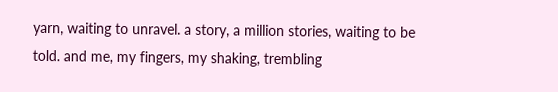yarn, waiting to unravel. a story, a million stories, waiting to be told. and me, my fingers, my shaking, trembling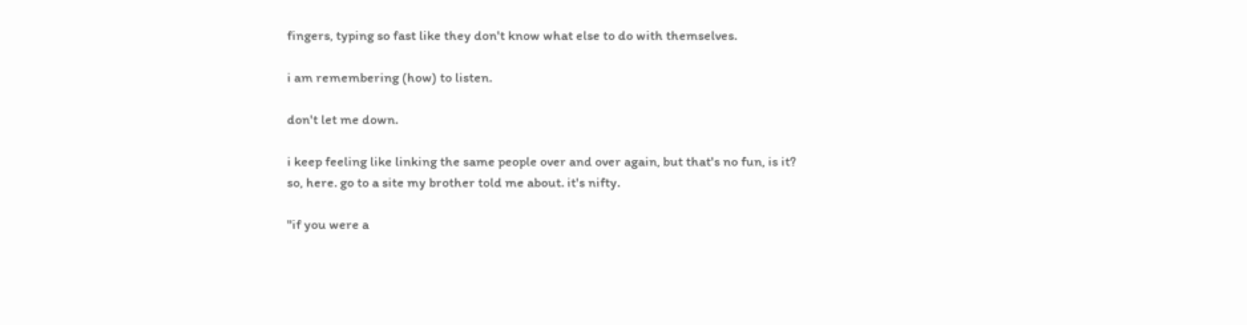fingers, typing so fast like they don't know what else to do with themselves.

i am remembering (how) to listen.

don't let me down.

i keep feeling like linking the same people over and over again, but that's no fun, is it? so, here. go to a site my brother told me about. it's nifty.

"if you were a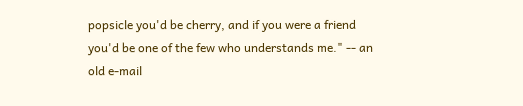popsicle you'd be cherry, and if you were a friend you'd be one of the few who understands me." -- an old e-mail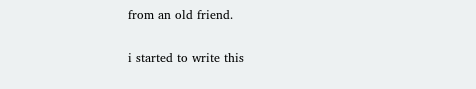from an old friend.

i started to write this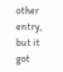other entry, but it got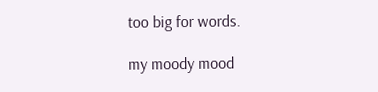too big for words.

my moody mood